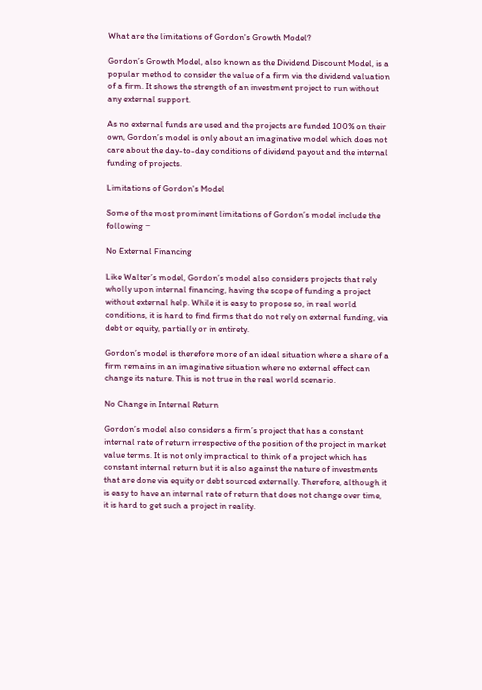What are the limitations of Gordon's Growth Model?

Gordon’s Growth Model, also known as the Dividend Discount Model, is a popular method to consider the value of a firm via the dividend valuation of a firm. It shows the strength of an investment project to run without any external support.

As no external funds are used and the projects are funded 100% on their own, Gordon’s model is only about an imaginative model which does not care about the day-to-day conditions of dividend payout and the internal funding of projects.

Limitations of Gordon's Model

Some of the most prominent limitations of Gordon’s model include the following −

No External Financing

Like Walter’s model, Gordon’s model also considers projects that rely wholly upon internal financing, having the scope of funding a project without external help. While it is easy to propose so, in real world conditions, it is hard to find firms that do not rely on external funding, via debt or equity, partially or in entirety.

Gordon’s model is therefore more of an ideal situation where a share of a firm remains in an imaginative situation where no external effect can change its nature. This is not true in the real world scenario.

No Change in Internal Return

Gordon’s model also considers a firm’s project that has a constant internal rate of return irrespective of the position of the project in market value terms. It is not only impractical to think of a project which has constant internal return but it is also against the nature of investments that are done via equity or debt sourced externally. Therefore, although it is easy to have an internal rate of return that does not change over time, it is hard to get such a project in reality.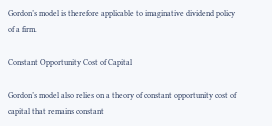Gordon’s model is therefore applicable to imaginative dividend policy of a firm.

Constant Opportunity Cost of Capital

Gordon’s model also relies on a theory of constant opportunity cost of capital that remains constant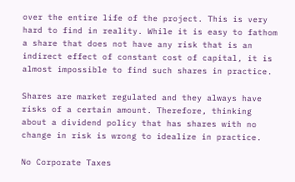over the entire life of the project. This is very hard to find in reality. While it is easy to fathom a share that does not have any risk that is an indirect effect of constant cost of capital, it is almost impossible to find such shares in practice.

Shares are market regulated and they always have risks of a certain amount. Therefore, thinking about a dividend policy that has shares with no change in risk is wrong to idealize in practice.

No Corporate Taxes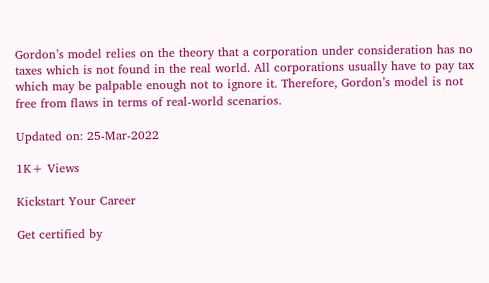Gordon’s model relies on the theory that a corporation under consideration has no taxes which is not found in the real world. All corporations usually have to pay tax which may be palpable enough not to ignore it. Therefore, Gordon’s model is not free from flaws in terms of real-world scenarios.

Updated on: 25-Mar-2022

1K+ Views

Kickstart Your Career

Get certified by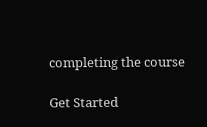completing the course

Get Started